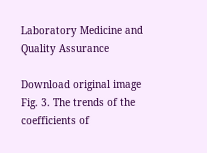Laboratory Medicine and Quality Assurance

Download original image
Fig. 3. The trends of the coefficients of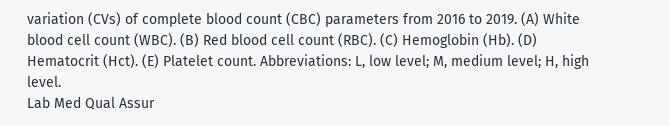variation (CVs) of complete blood count (CBC) parameters from 2016 to 2019. (A) White blood cell count (WBC). (B) Red blood cell count (RBC). (C) Hemoglobin (Hb). (D) Hematocrit (Hct). (E) Platelet count. Abbreviations: L, low level; M, medium level; H, high level.
Lab Med Qual Assur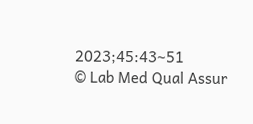2023;45:43~51
© Lab Med Qual Assur